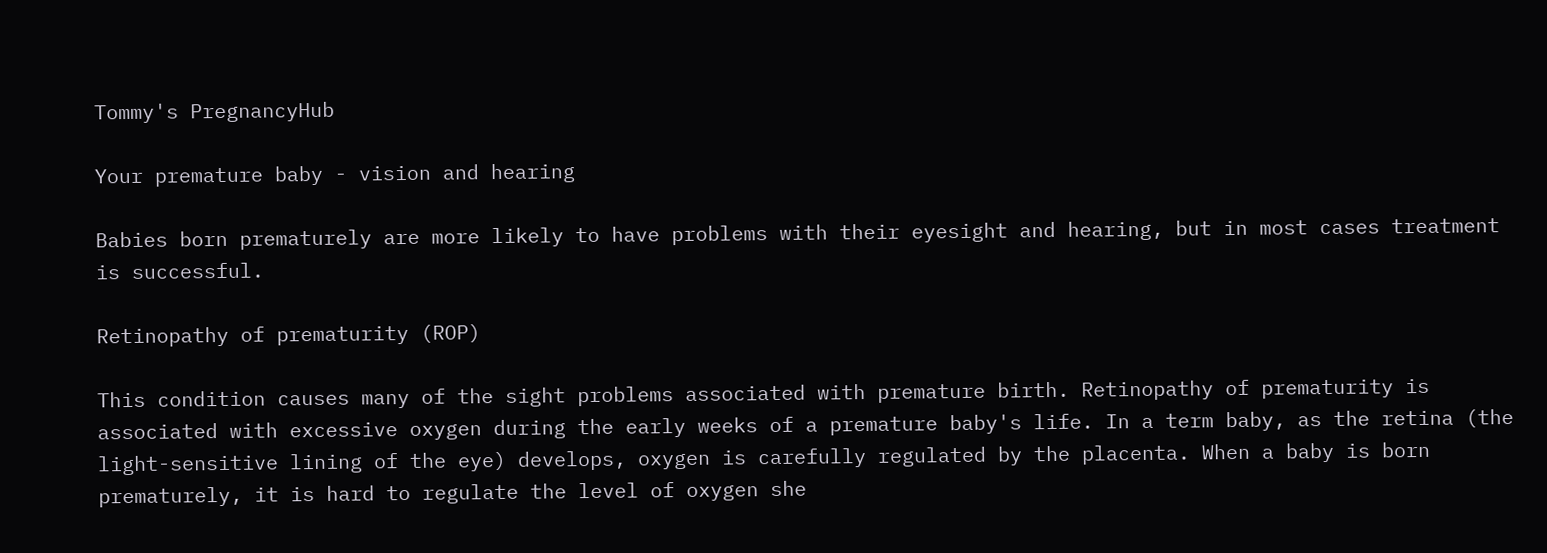Tommy's PregnancyHub

Your premature baby - vision and hearing

Babies born prematurely are more likely to have problems with their eyesight and hearing, but in most cases treatment is successful.

Retinopathy of prematurity (ROP)

This condition causes many of the sight problems associated with premature birth. Retinopathy of prematurity is associated with excessive oxygen during the early weeks of a premature baby's life. In a term baby, as the retina (the light-sensitive lining of the eye) develops, oxygen is carefully regulated by the placenta. When a baby is born prematurely, it is hard to regulate the level of oxygen she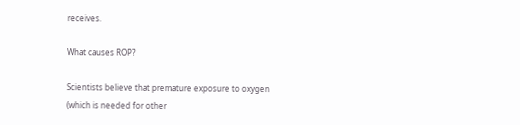receives.

What causes ROP?

Scientists believe that premature exposure to oxygen (which is needed for other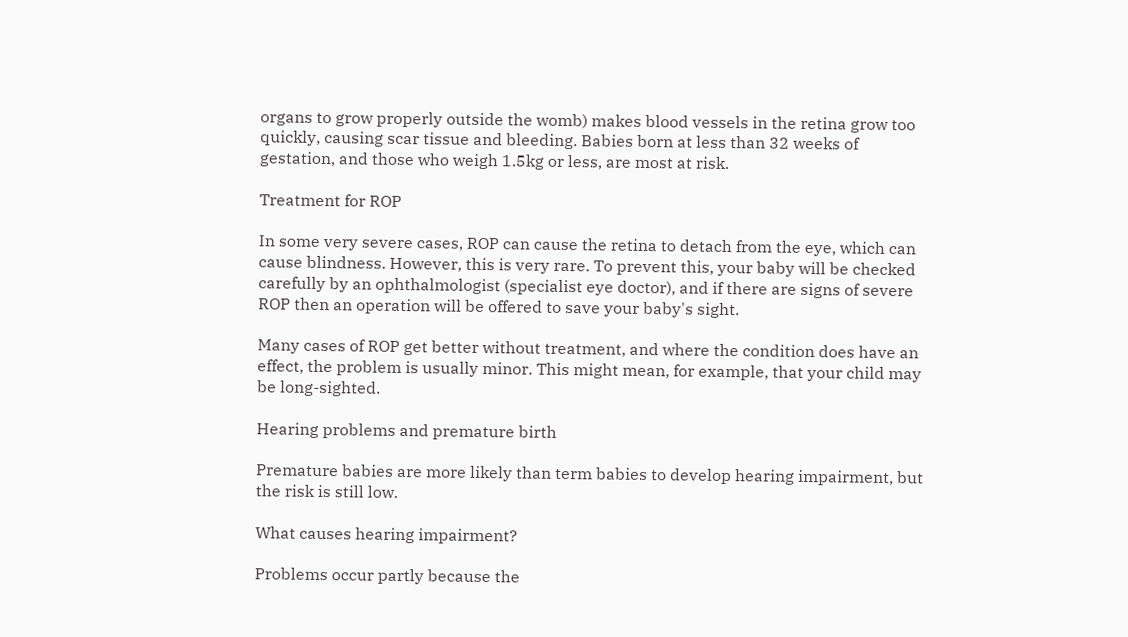organs to grow properly outside the womb) makes blood vessels in the retina grow too quickly, causing scar tissue and bleeding. Babies born at less than 32 weeks of gestation, and those who weigh 1.5kg or less, are most at risk.

Treatment for ROP

In some very severe cases, ROP can cause the retina to detach from the eye, which can cause blindness. However, this is very rare. To prevent this, your baby will be checked carefully by an ophthalmologist (specialist eye doctor), and if there are signs of severe ROP then an operation will be offered to save your baby's sight.

Many cases of ROP get better without treatment, and where the condition does have an effect, the problem is usually minor. This might mean, for example, that your child may be long-sighted.

Hearing problems and premature birth

Premature babies are more likely than term babies to develop hearing impairment, but the risk is still low.

What causes hearing impairment?

Problems occur partly because the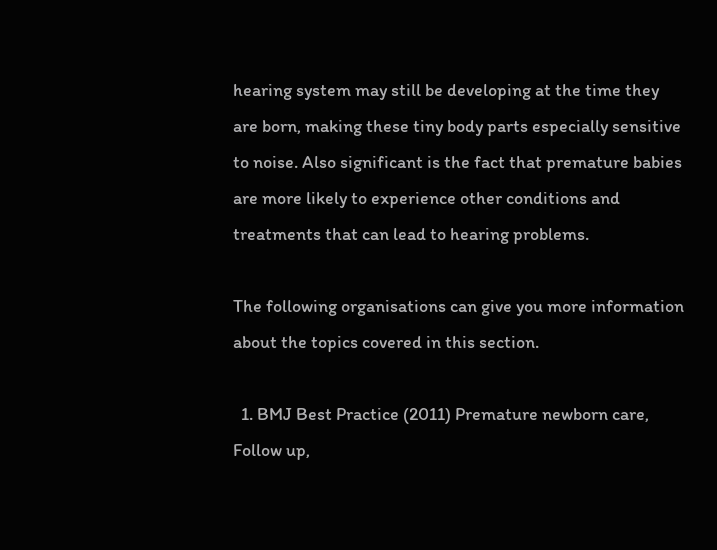hearing system may still be developing at the time they are born, making these tiny body parts especially sensitive to noise. Also significant is the fact that premature babies are more likely to experience other conditions and treatments that can lead to hearing problems.

The following organisations can give you more information about the topics covered in this section.

  1. BMJ Best Practice (2011) Premature newborn care, Follow up,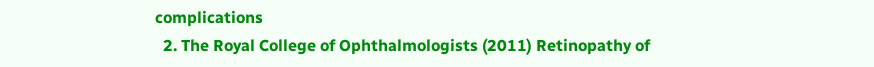complications
  2. The Royal College of Ophthalmologists (2011) Retinopathy of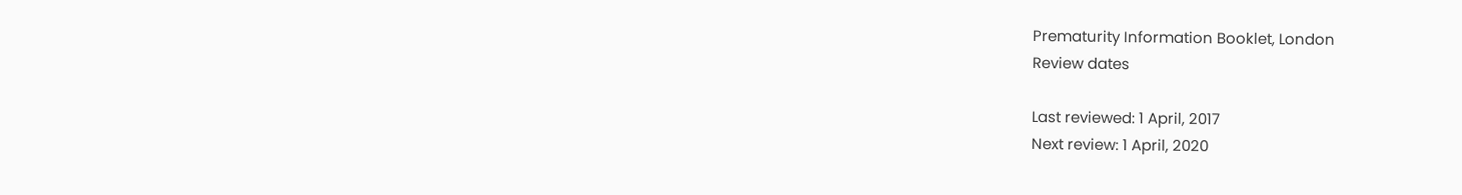Prematurity Information Booklet, London
Review dates

Last reviewed: 1 April, 2017
Next review: 1 April, 2020